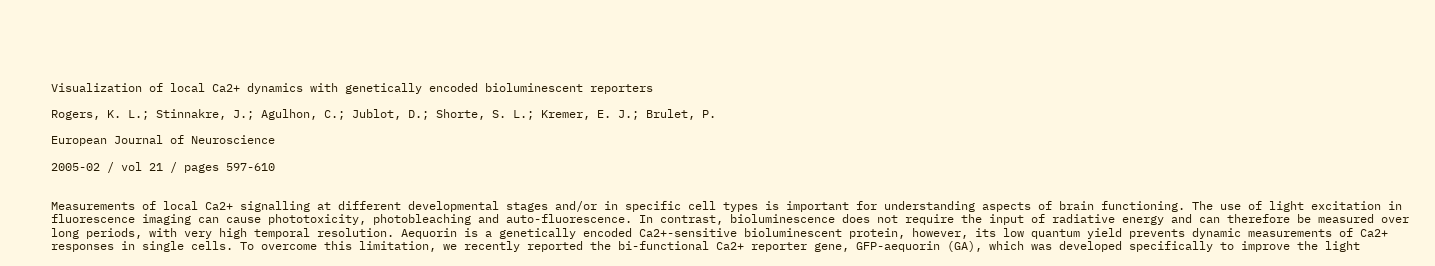Visualization of local Ca2+ dynamics with genetically encoded bioluminescent reporters

Rogers, K. L.; Stinnakre, J.; Agulhon, C.; Jublot, D.; Shorte, S. L.; Kremer, E. J.; Brulet, P.

European Journal of Neuroscience

2005-02 / vol 21 / pages 597-610


Measurements of local Ca2+ signalling at different developmental stages and/or in specific cell types is important for understanding aspects of brain functioning. The use of light excitation in fluorescence imaging can cause phototoxicity, photobleaching and auto-fluorescence. In contrast, bioluminescence does not require the input of radiative energy and can therefore be measured over long periods, with very high temporal resolution. Aequorin is a genetically encoded Ca2+-sensitive bioluminescent protein, however, its low quantum yield prevents dynamic measurements of Ca2+ responses in single cells. To overcome this limitation, we recently reported the bi-functional Ca2+ reporter gene, GFP-aequorin (GA), which was developed specifically to improve the light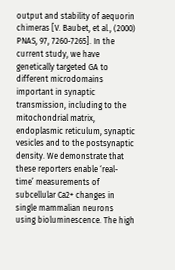output and stability of aequorin chimeras [V. Baubet, et al., (2000) PNAS, 97, 7260-7265]. In the current study, we have genetically targeted GA to different microdomains important in synaptic transmission, including to the mitochondrial matrix, endoplasmic reticulum, synaptic vesicles and to the postsynaptic density. We demonstrate that these reporters enable ‘real-time’ measurements of subcellular Ca2+ changes in single mammalian neurons using bioluminescence. The high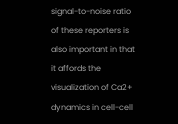signal-to-noise ratio of these reporters is also important in that it affords the visualization of Ca2+ dynamics in cell-cell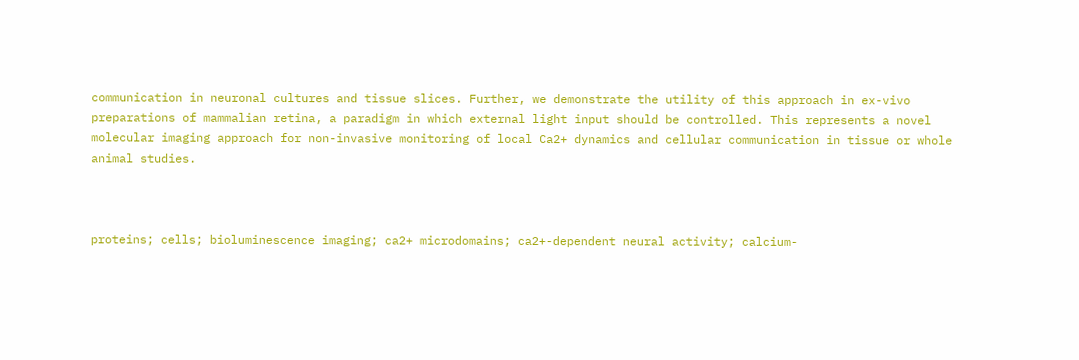communication in neuronal cultures and tissue slices. Further, we demonstrate the utility of this approach in ex-vivo preparations of mammalian retina, a paradigm in which external light input should be controlled. This represents a novel molecular imaging approach for non-invasive monitoring of local Ca2+ dynamics and cellular communication in tissue or whole animal studies.



proteins; cells; bioluminescence imaging; ca2+ microdomains; ca2+-dependent neural activity; calcium-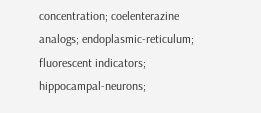concentration; coelenterazine analogs; endoplasmic-reticulum; fluorescent indicators; hippocampal-neurons;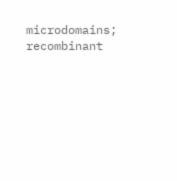microdomains; recombinant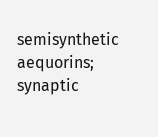semisynthetic aequorins; synaptic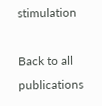stimulation

Back to all publications